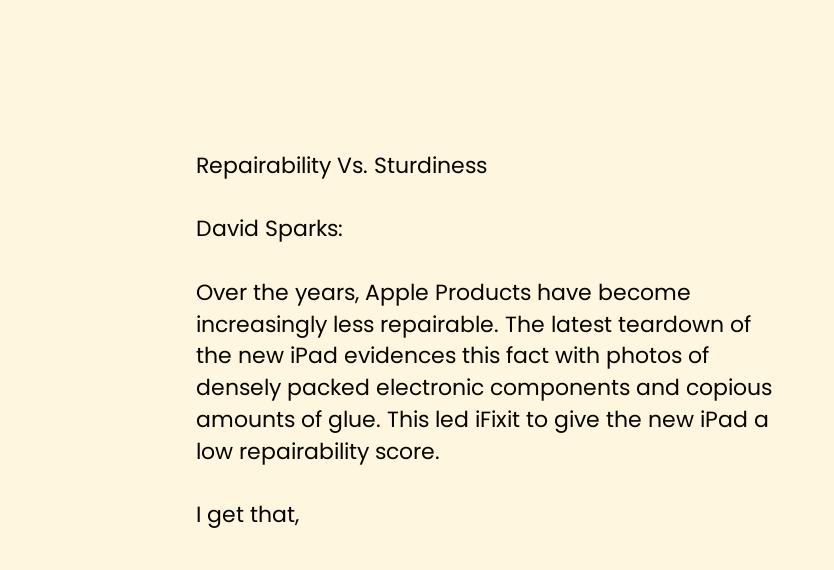Repairability Vs. Sturdiness

David Sparks:

Over the years, Apple Products have become increasingly less repairable. The latest teardown of the new iPad evidences this fact with photos of densely packed electronic components and copious amounts of glue. This led iFixit to give the new iPad a low repairability score.

I get that,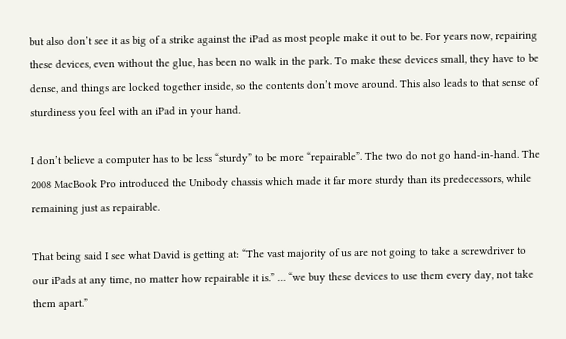but also don’t see it as big of a strike against the iPad as most people make it out to be. For years now, repairing these devices, even without the glue, has been no walk in the park. To make these devices small, they have to be dense, and things are locked together inside, so the contents don’t move around. This also leads to that sense of sturdiness you feel with an iPad in your hand.

I don’t believe a computer has to be less “sturdy” to be more “repairable”. The two do not go hand-in-hand. The 2008 MacBook Pro introduced the Unibody chassis which made it far more sturdy than its predecessors, while remaining just as repairable.

That being said I see what David is getting at: “The vast majority of us are not going to take a screwdriver to our iPads at any time, no matter how repairable it is.” … “we buy these devices to use them every day, not take them apart.”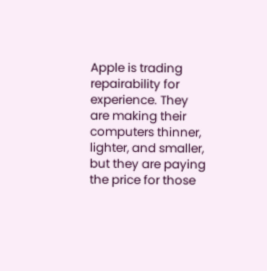Apple is trading repairability for experience. They are making their computers thinner, lighter, and smaller, but they are paying the price for those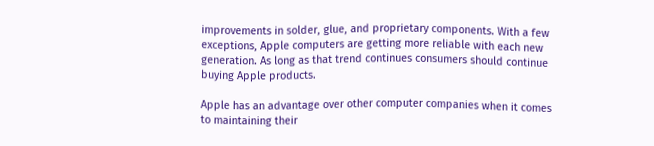improvements in solder, glue, and proprietary components. With a few exceptions, Apple computers are getting more reliable with each new generation. As long as that trend continues consumers should continue buying Apple products.

Apple has an advantage over other computer companies when it comes to maintaining their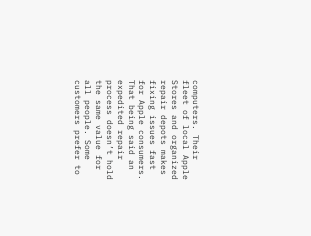computers. Their fleet of local Apple Stores and organized repair depots makes fixing issues fast for Apple consumers. That being said an expedited repair process doesn’t hold the same value for all people. Some customers prefer to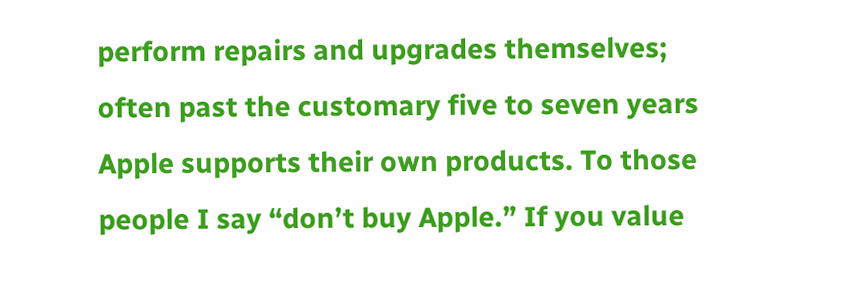perform repairs and upgrades themselves; often past the customary five to seven years Apple supports their own products. To those people I say “don’t buy Apple.” If you value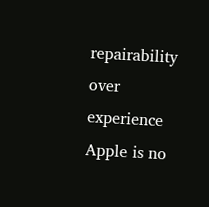repairability over experience Apple is no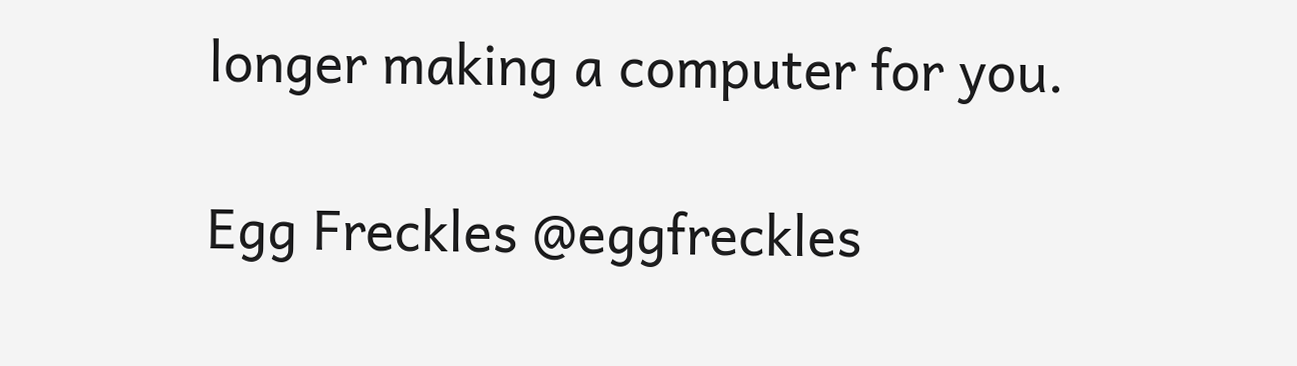longer making a computer for you.

Egg Freckles @eggfreckles